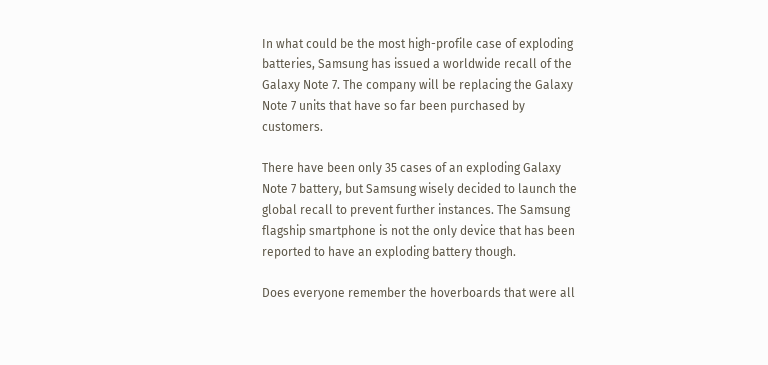In what could be the most high-profile case of exploding batteries, Samsung has issued a worldwide recall of the Galaxy Note 7. The company will be replacing the Galaxy Note 7 units that have so far been purchased by customers.

There have been only 35 cases of an exploding Galaxy Note 7 battery, but Samsung wisely decided to launch the global recall to prevent further instances. The Samsung flagship smartphone is not the only device that has been reported to have an exploding battery though.

Does everyone remember the hoverboards that were all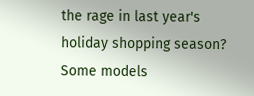the rage in last year's holiday shopping season? Some models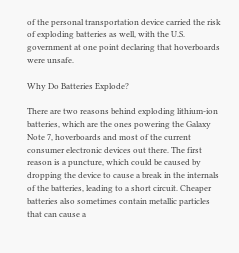of the personal transportation device carried the risk of exploding batteries as well, with the U.S. government at one point declaring that hoverboards were unsafe.

Why Do Batteries Explode?

There are two reasons behind exploding lithium-ion batteries, which are the ones powering the Galaxy Note 7, hoverboards and most of the current consumer electronic devices out there. The first reason is a puncture, which could be caused by dropping the device to cause a break in the internals of the batteries, leading to a short circuit. Cheaper batteries also sometimes contain metallic particles that can cause a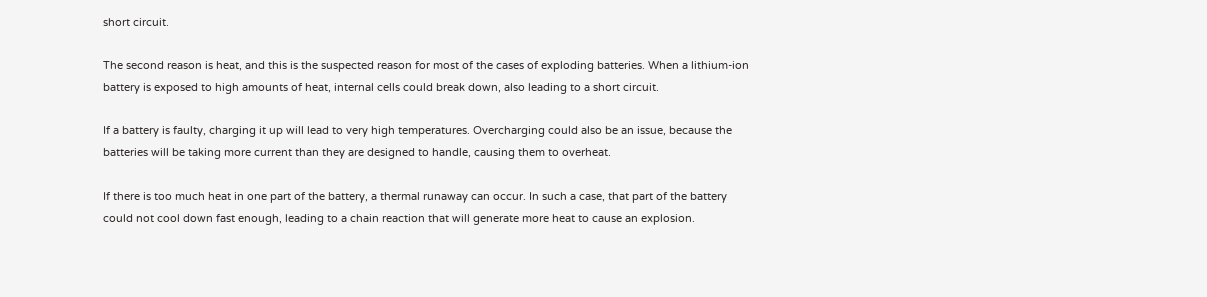short circuit.

The second reason is heat, and this is the suspected reason for most of the cases of exploding batteries. When a lithium-ion battery is exposed to high amounts of heat, internal cells could break down, also leading to a short circuit.

If a battery is faulty, charging it up will lead to very high temperatures. Overcharging could also be an issue, because the batteries will be taking more current than they are designed to handle, causing them to overheat.

If there is too much heat in one part of the battery, a thermal runaway can occur. In such a case, that part of the battery could not cool down fast enough, leading to a chain reaction that will generate more heat to cause an explosion.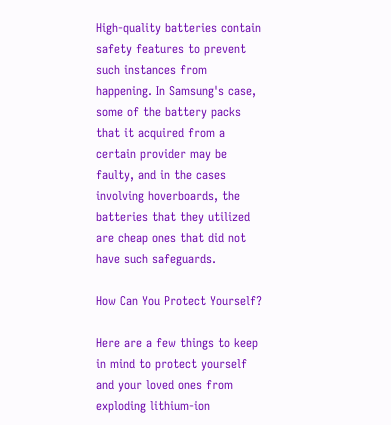High-quality batteries contain safety features to prevent such instances from happening. In Samsung's case, some of the battery packs that it acquired from a certain provider may be faulty, and in the cases involving hoverboards, the batteries that they utilized are cheap ones that did not have such safeguards.

How Can You Protect Yourself?

Here are a few things to keep in mind to protect yourself and your loved ones from exploding lithium-ion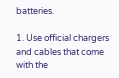batteries.

1. Use official chargers and cables that come with the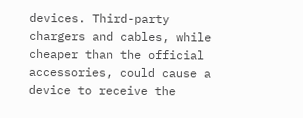devices. Third-party chargers and cables, while cheaper than the official accessories, could cause a device to receive the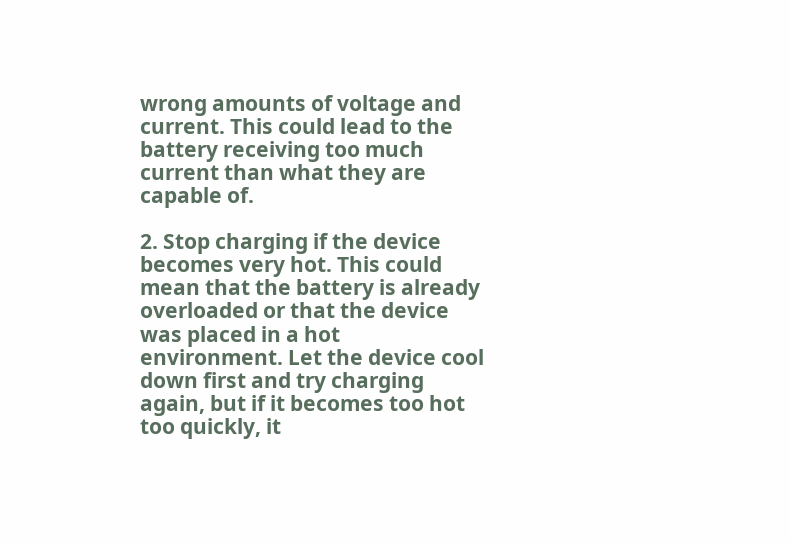wrong amounts of voltage and current. This could lead to the battery receiving too much current than what they are capable of.

2. Stop charging if the device becomes very hot. This could mean that the battery is already overloaded or that the device was placed in a hot environment. Let the device cool down first and try charging again, but if it becomes too hot too quickly, it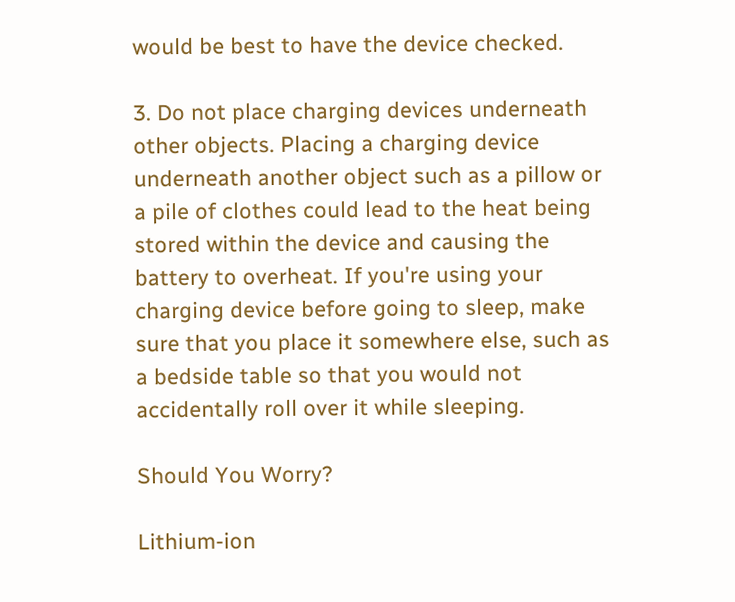would be best to have the device checked.

3. Do not place charging devices underneath other objects. Placing a charging device underneath another object such as a pillow or a pile of clothes could lead to the heat being stored within the device and causing the battery to overheat. If you're using your charging device before going to sleep, make sure that you place it somewhere else, such as a bedside table so that you would not accidentally roll over it while sleeping.

Should You Worry?

Lithium-ion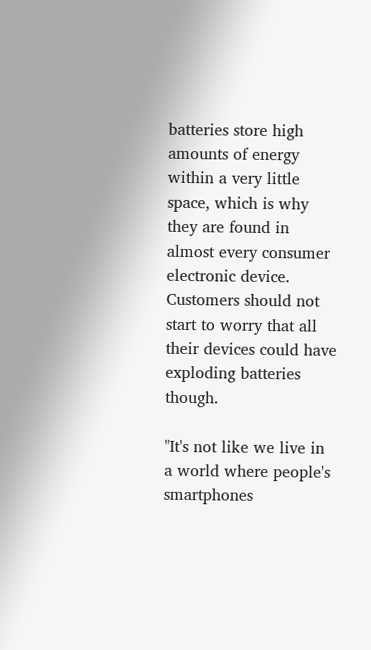batteries store high amounts of energy within a very little space, which is why they are found in almost every consumer electronic device. Customers should not start to worry that all their devices could have exploding batteries though.

"It's not like we live in a world where people's smartphones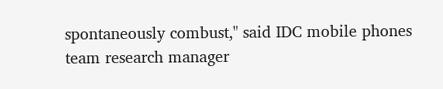spontaneously combust," said IDC mobile phones team research manager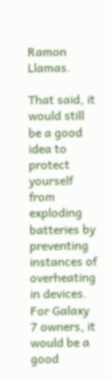Ramon Llamas.

That said, it would still be a good idea to protect yourself from exploding batteries by preventing instances of overheating in devices. For Galaxy 7 owners, it would be a good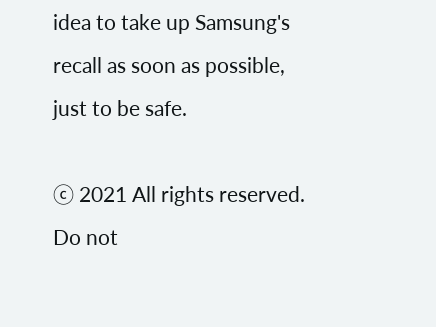idea to take up Samsung's recall as soon as possible, just to be safe.

ⓒ 2021 All rights reserved. Do not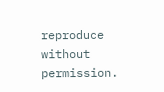reproduce without permission.